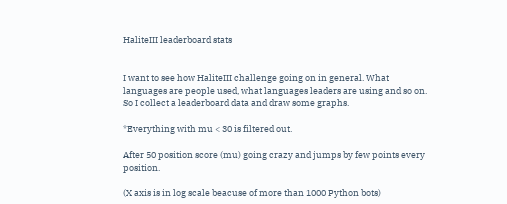HaliteIII leaderboard stats


I want to see how HaliteIII challenge going on in general. What languages are people used, what languages leaders are using and so on. So I collect a leaderboard data and draw some graphs.

*Everything with mu < 30 is filtered out.

After 50 position score (mu) going crazy and jumps by few points every position.

(X axis is in log scale beacuse of more than 1000 Python bots)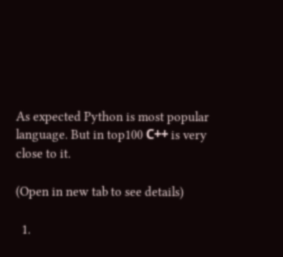As expected Python is most popular language. But in top100 С++ is very close to it.

(Open in new tab to see details)

  1.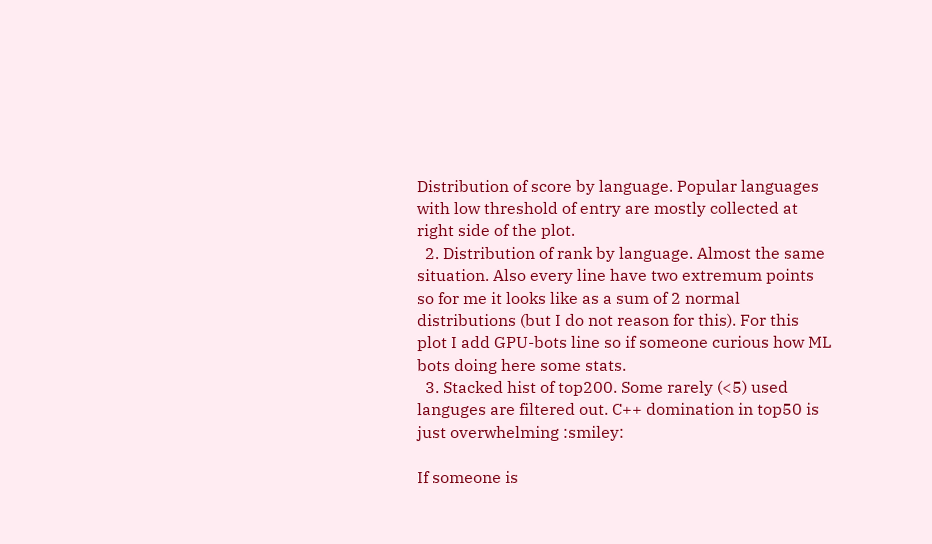Distribution of score by language. Popular languages with low threshold of entry are mostly collected at right side of the plot.
  2. Distribution of rank by language. Almost the same situation. Also every line have two extremum points so for me it looks like as a sum of 2 normal distributions (but I do not reason for this). For this plot I add GPU-bots line so if someone curious how ML bots doing here some stats.
  3. Stacked hist of top200. Some rarely (<5) used languges are filtered out. C++ domination in top50 is just overwhelming :smiley:

If someone is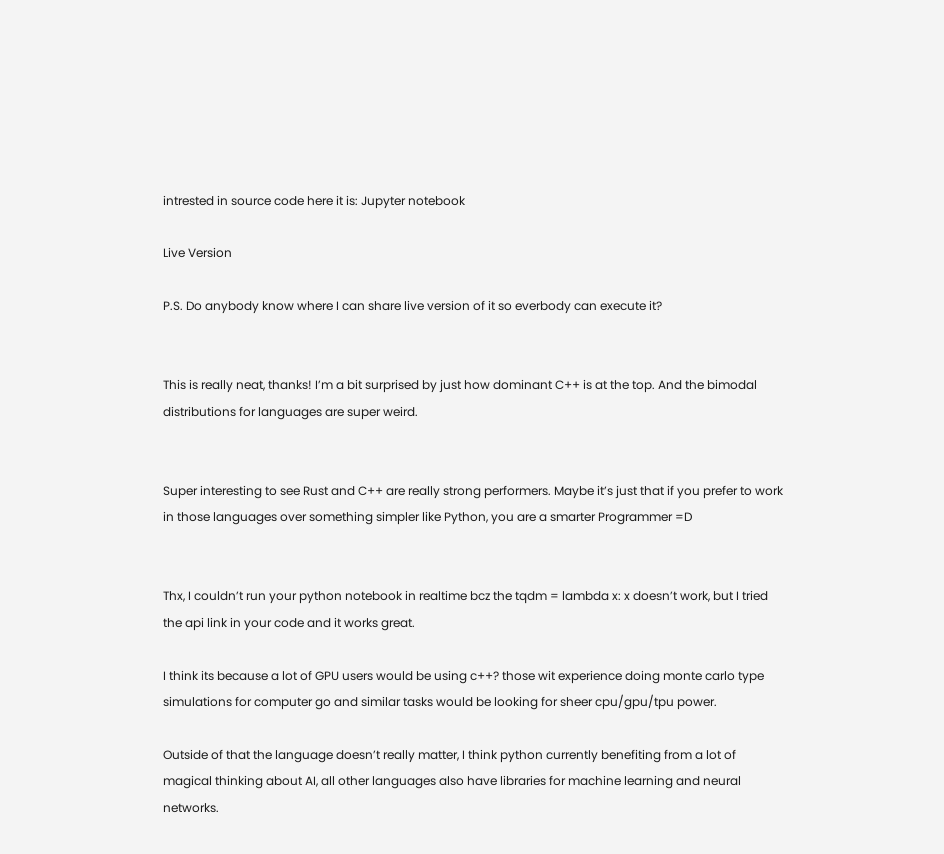intrested in source code here it is: Jupyter notebook

Live Version

P.S. Do anybody know where I can share live version of it so everbody can execute it?


This is really neat, thanks! I’m a bit surprised by just how dominant C++ is at the top. And the bimodal distributions for languages are super weird.


Super interesting to see Rust and C++ are really strong performers. Maybe it’s just that if you prefer to work in those languages over something simpler like Python, you are a smarter Programmer =D


Thx, I couldn’t run your python notebook in realtime bcz the tqdm = lambda x: x doesn’t work, but I tried the api link in your code and it works great.

I think its because a lot of GPU users would be using c++? those wit experience doing monte carlo type simulations for computer go and similar tasks would be looking for sheer cpu/gpu/tpu power.

Outside of that the language doesn’t really matter, I think python currently benefiting from a lot of magical thinking about AI, all other languages also have libraries for machine learning and neural networks.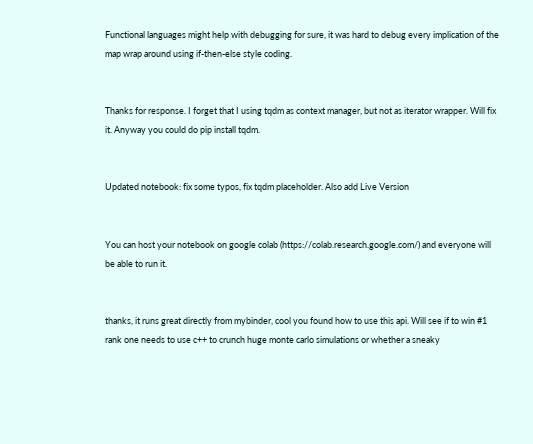Functional languages might help with debugging for sure, it was hard to debug every implication of the map wrap around using if-then-else style coding.


Thanks for response. I forget that I using tqdm as context manager, but not as iterator wrapper. Will fix it. Anyway you could do pip install tqdm.


Updated notebook: fix some typos, fix tqdm placeholder. Also add Live Version


You can host your notebook on google colab (https://colab.research.google.com/) and everyone will be able to run it.


thanks, it runs great directly from mybinder, cool you found how to use this api. Will see if to win #1 rank one needs to use c++ to crunch huge monte carlo simulations or whether a sneaky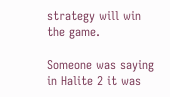strategy will win the game.

Someone was saying in Halite 2 it was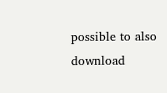possible to also download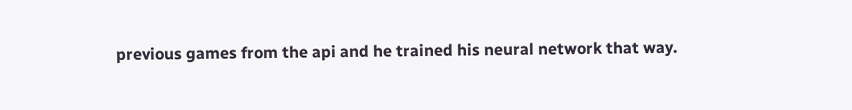previous games from the api and he trained his neural network that way.